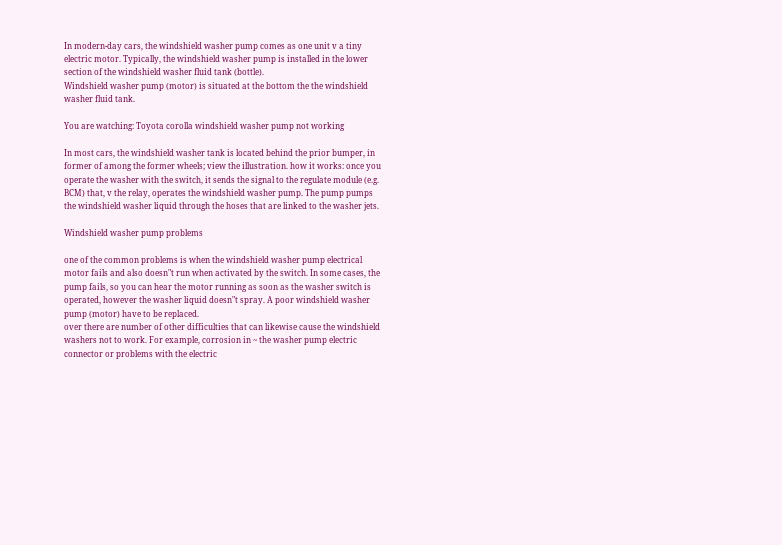In modern-day cars, the windshield washer pump comes as one unit v a tiny electric motor. Typically, the windshield washer pump is installed in the lower section of the windshield washer fluid tank (bottle).
Windshield washer pump (motor) is situated at the bottom the the windshield washer fluid tank.

You are watching: Toyota corolla windshield washer pump not working

In most cars, the windshield washer tank is located behind the prior bumper, in former of among the former wheels; view the illustration. how it works: once you operate the washer with the switch, it sends the signal to the regulate module (e.g. BCM) that, v the relay, operates the windshield washer pump. The pump pumps the windshield washer liquid through the hoses that are linked to the washer jets.

Windshield washer pump problems

one of the common problems is when the windshield washer pump electrical motor fails and also doesn"t run when activated by the switch. In some cases, the pump fails, so you can hear the motor running as soon as the washer switch is operated, however the washer liquid doesn"t spray. A poor windshield washer pump (motor) have to be replaced.
over there are number of other difficulties that can likewise cause the windshield washers not to work. For example, corrosion in ~ the washer pump electric connector or problems with the electric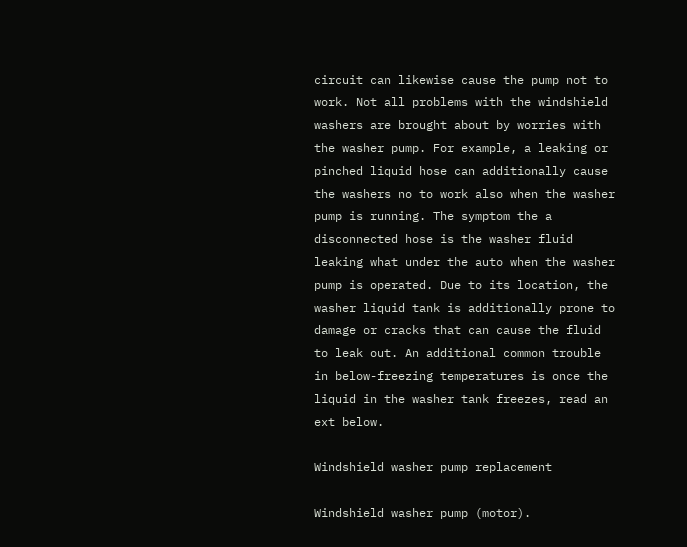circuit can likewise cause the pump not to work. Not all problems with the windshield washers are brought about by worries with the washer pump. For example, a leaking or pinched liquid hose can additionally cause the washers no to work also when the washer pump is running. The symptom the a disconnected hose is the washer fluid leaking what under the auto when the washer pump is operated. Due to its location, the washer liquid tank is additionally prone to damage or cracks that can cause the fluid to leak out. An additional common trouble in below-freezing temperatures is once the liquid in the washer tank freezes, read an ext below.

Windshield washer pump replacement

Windshield washer pump (motor).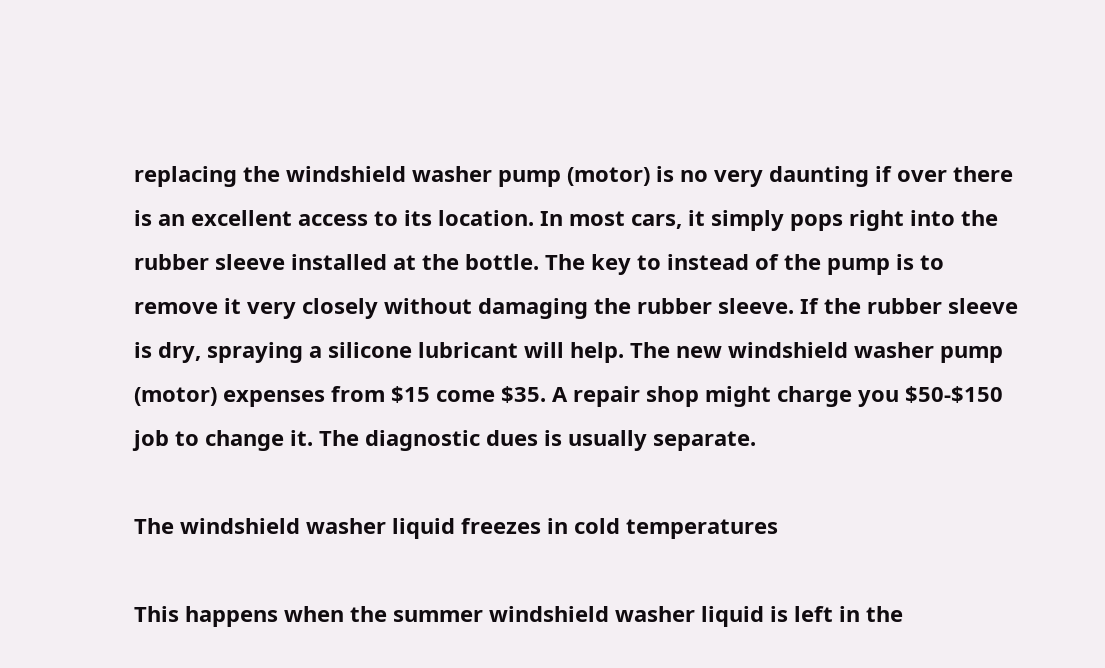replacing the windshield washer pump (motor) is no very daunting if over there is an excellent access to its location. In most cars, it simply pops right into the rubber sleeve installed at the bottle. The key to instead of the pump is to remove it very closely without damaging the rubber sleeve. If the rubber sleeve is dry, spraying a silicone lubricant will help. The new windshield washer pump (motor) expenses from $15 come $35. A repair shop might charge you $50-$150 job to change it. The diagnostic dues is usually separate.

The windshield washer liquid freezes in cold temperatures

This happens when the summer windshield washer liquid is left in the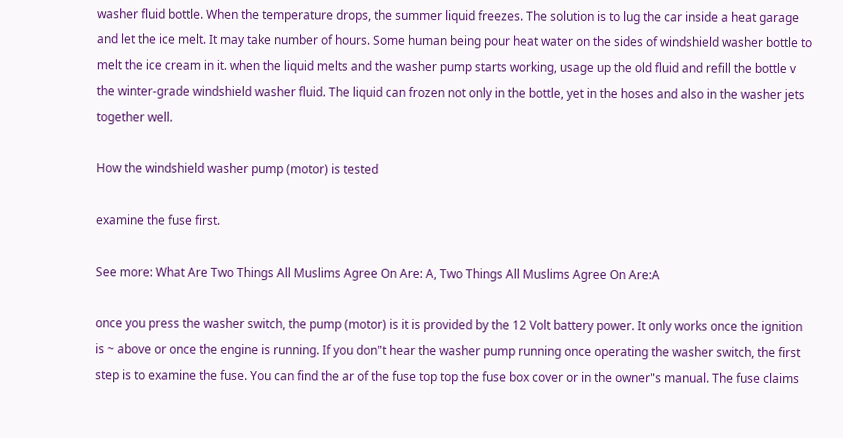washer fluid bottle. When the temperature drops, the summer liquid freezes. The solution is to lug the car inside a heat garage and let the ice melt. It may take number of hours. Some human being pour heat water on the sides of windshield washer bottle to melt the ice cream in it. when the liquid melts and the washer pump starts working, usage up the old fluid and refill the bottle v the winter-grade windshield washer fluid. The liquid can frozen not only in the bottle, yet in the hoses and also in the washer jets together well.

How the windshield washer pump (motor) is tested

examine the fuse first.

See more: What Are Two Things All Muslims Agree On Are: A, Two Things All Muslims Agree On Are:A

once you press the washer switch, the pump (motor) is it is provided by the 12 Volt battery power. It only works once the ignition is ~ above or once the engine is running. If you don"t hear the washer pump running once operating the washer switch, the first step is to examine the fuse. You can find the ar of the fuse top top the fuse box cover or in the owner"s manual. The fuse claims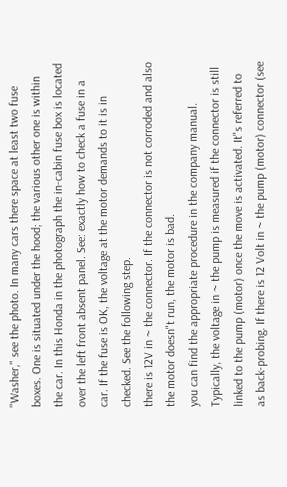"Washer," see the photo. In many cars there space at least two fuse boxes. One is situated under the hood; the various other one is within the car. In this Honda in the photograph the in-cabin fuse box is located over the left front absent panel. See: exactly how to check a fuse in a car. If the fuse is OK, the voltage at the motor demands to it is in checked. See the following step.
there is 12V in ~ the connector. If the connector is not corroded and also the motor doesn"t run, the motor is bad.
you can find the appropriate procedure in the company manual. Typically, the voltage in ~ the pump is measured if the connector is still linked to the pump (motor) once the move is activated. It"s referred to as back-probing. If there is 12 Volt in ~ the pump (motor) connector (see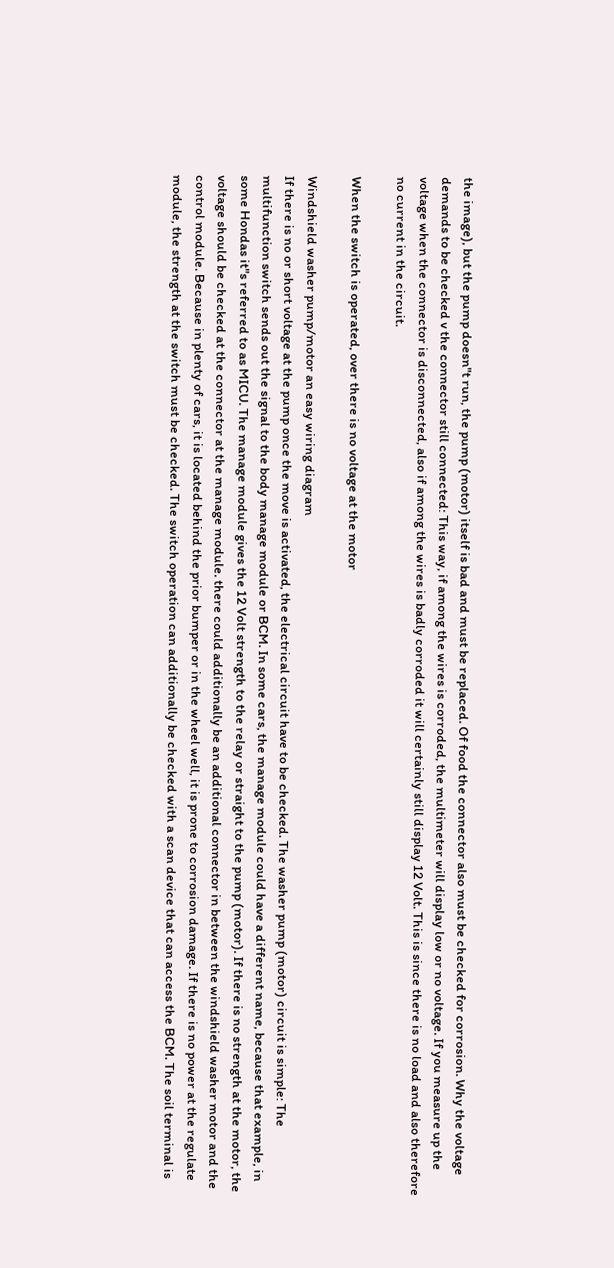the image), but the pump doesn"t run, the pump (motor) itself is bad and must be replaced. Of food the connector also must be checked for corrosion. Why the voltage demands to be checked v the connector still connected: This way, if among the wires is corroded, the multimeter will display low or no voltage. If you measure up the voltage when the connector is disconnected, also if among the wires is badly corroded it will certainly still display 12 Volt. This is since there is no load and also therefore no current in the circuit.

When the switch is operated, over there is no voltage at the motor

Windshield washer pump/motor an easy wiring diagram
If there is no or short voltage at the pump once the move is activated, the electrical circuit have to be checked. The washer pump (motor) circuit is simple: The multifunction switch sends out the signal to the body manage module or BCM. In some cars, the manage module could have a different name, because that example, in some Hondas it"s referred to as MICU. The manage module gives the 12 Volt strength to the relay or straight to the pump (motor). If there is no strength at the motor, the voltage should be checked at the connector at the manage module. there could additionally be an additional connector in between the windshield washer motor and the control module. Because in plenty of cars, it is located behind the prior bumper or in the wheel well, it is prone to corrosion damage. If there is no power at the regulate module, the strength at the switch must be checked. The switch operation can additionally be checked with a scan device that can access the BCM. The soil terminal is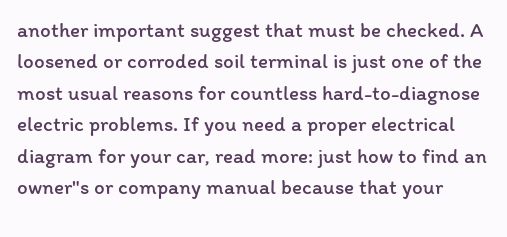another important suggest that must be checked. A loosened or corroded soil terminal is just one of the most usual reasons for countless hard-to-diagnose electric problems. If you need a proper electrical diagram for your car, read more: just how to find an owner"s or company manual because that your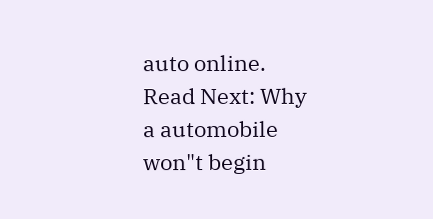auto online.
Read Next: Why a automobile won"t begin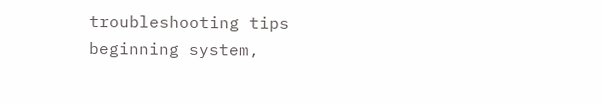troubleshooting tips beginning system,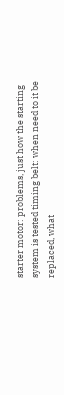starter motor: problems, just how the starting system is tested timing belt: when need to it be replaced, what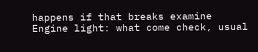happens if that breaks examine Engine light: what come check, usual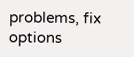problems, fix options